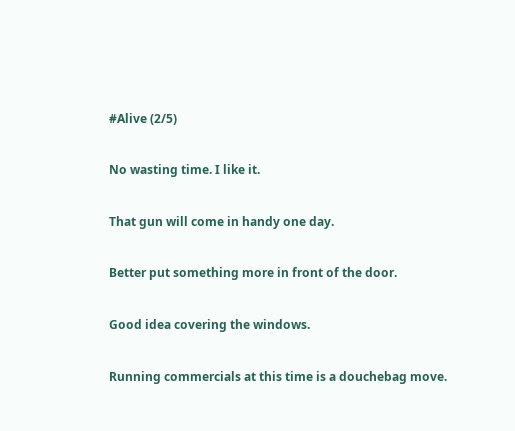#Alive (2/5)

No wasting time. I like it.

That gun will come in handy one day.

Better put something more in front of the door.

Good idea covering the windows.

Running commercials at this time is a douchebag move.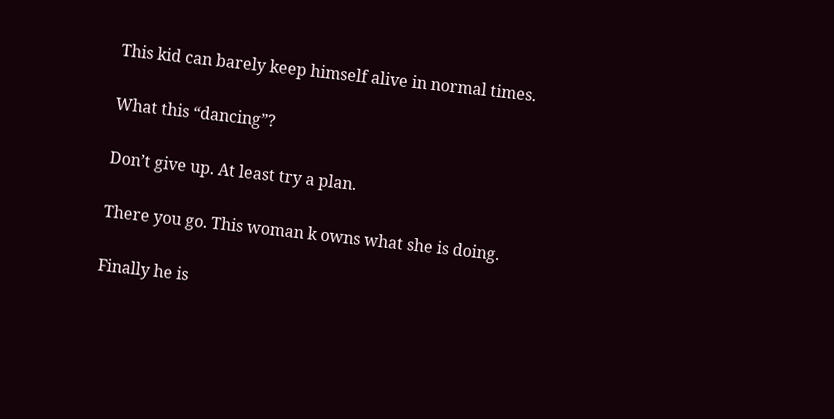This kid can barely keep himself alive in normal times.

What this “dancing”?

Don’t give up. At least try a plan.

There you go. This woman k owns what she is doing.

Finally he is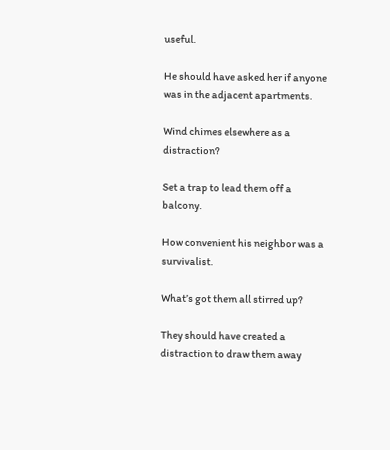useful.

He should have asked her if anyone was in the adjacent apartments.

Wind chimes elsewhere as a distraction?

Set a trap to lead them off a balcony.

How convenient his neighbor was a survivalist.

What’s got them all stirred up?

They should have created a distraction to draw them away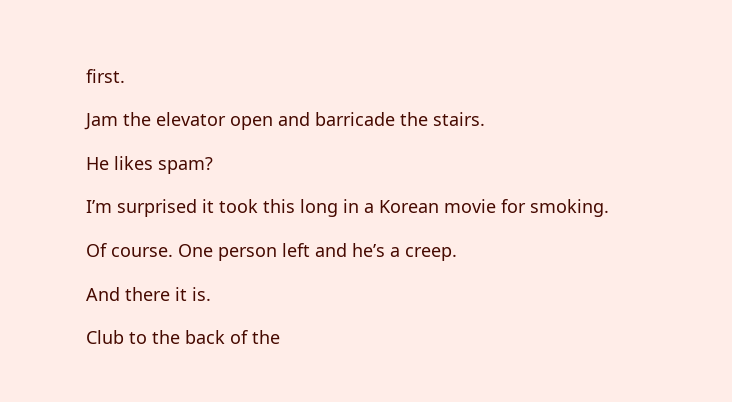first.

Jam the elevator open and barricade the stairs.

He likes spam?

I’m surprised it took this long in a Korean movie for smoking.

Of course. One person left and he’s a creep.

And there it is.

Club to the back of the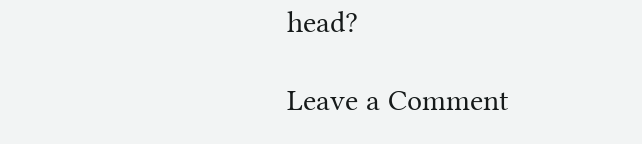head?

Leave a Comment